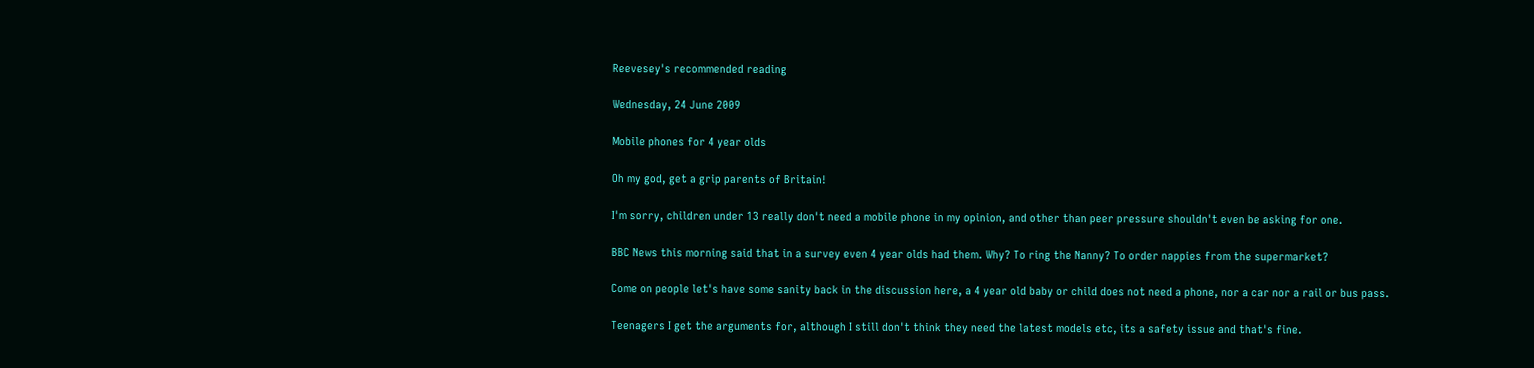Reevesey's recommended reading

Wednesday, 24 June 2009

Mobile phones for 4 year olds

Oh my god, get a grip parents of Britain!

I'm sorry, children under 13 really don't need a mobile phone in my opinion, and other than peer pressure shouldn't even be asking for one.

BBC News this morning said that in a survey even 4 year olds had them. Why? To ring the Nanny? To order nappies from the supermarket?

Come on people let's have some sanity back in the discussion here, a 4 year old baby or child does not need a phone, nor a car nor a rail or bus pass.

Teenagers I get the arguments for, although I still don't think they need the latest models etc, its a safety issue and that's fine.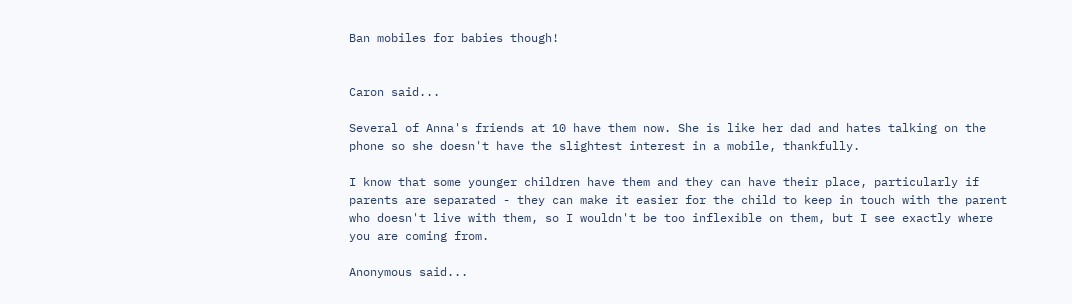Ban mobiles for babies though!


Caron said...

Several of Anna's friends at 10 have them now. She is like her dad and hates talking on the phone so she doesn't have the slightest interest in a mobile, thankfully.

I know that some younger children have them and they can have their place, particularly if parents are separated - they can make it easier for the child to keep in touch with the parent who doesn't live with them, so I wouldn't be too inflexible on them, but I see exactly where you are coming from.

Anonymous said...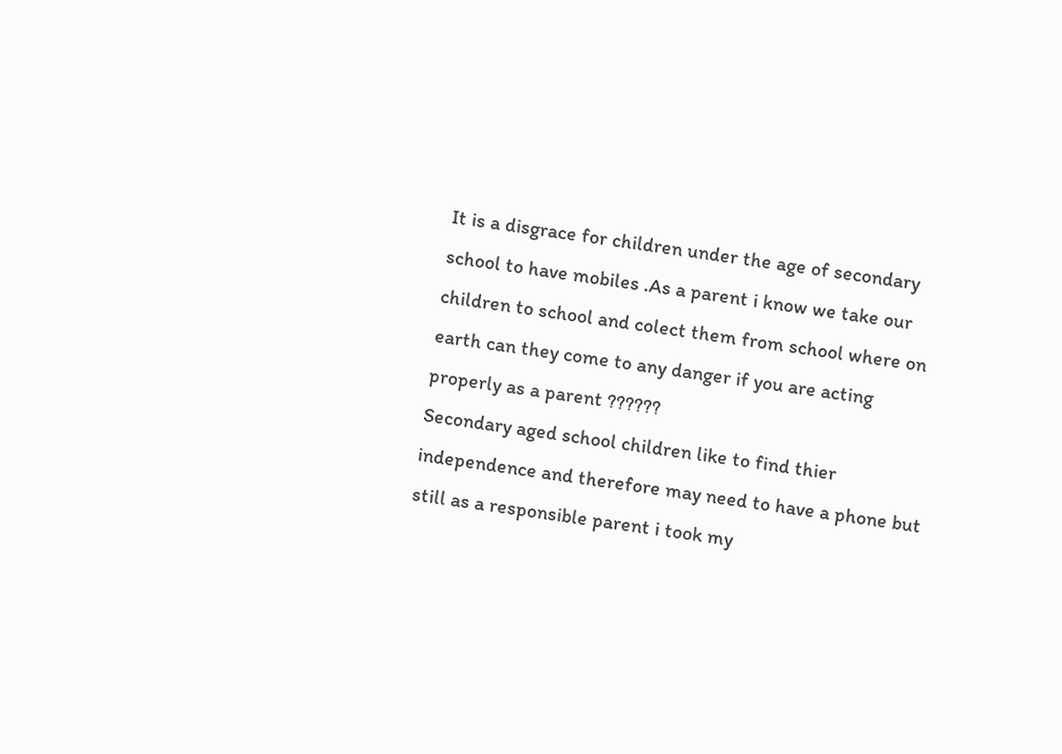It is a disgrace for children under the age of secondary school to have mobiles .As a parent i know we take our children to school and colect them from school where on earth can they come to any danger if you are acting properly as a parent ??????
Secondary aged school children like to find thier independence and therefore may need to have a phone but still as a responsible parent i took my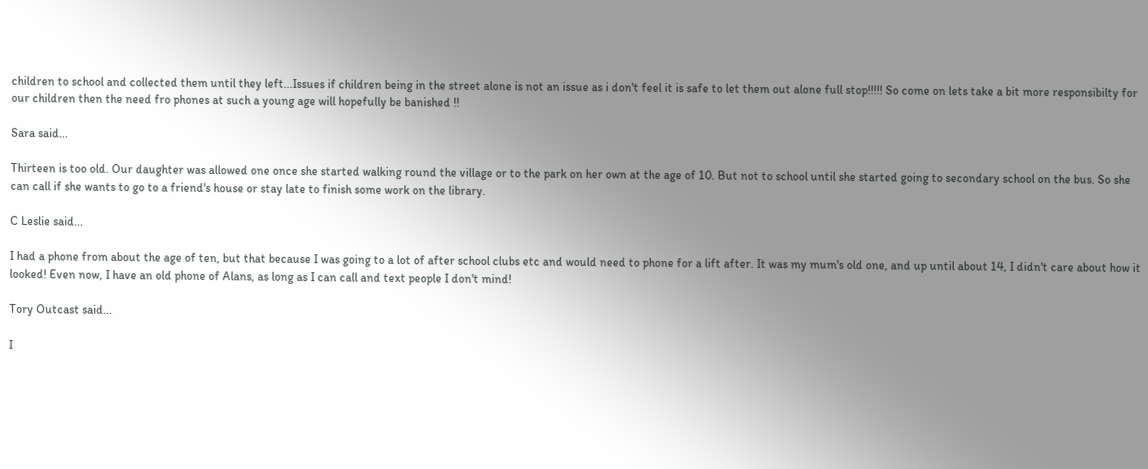children to school and collected them until they left...Issues if children being in the street alone is not an issue as i don't feel it is safe to let them out alone full stop!!!!! So come on lets take a bit more responsibilty for our children then the need fro phones at such a young age will hopefully be banished !!

Sara said...

Thirteen is too old. Our daughter was allowed one once she started walking round the village or to the park on her own at the age of 10. But not to school until she started going to secondary school on the bus. So she can call if she wants to go to a friend's house or stay late to finish some work on the library.

C Leslie said...

I had a phone from about the age of ten, but that because I was going to a lot of after school clubs etc and would need to phone for a lift after. It was my mum's old one, and up until about 14, I didn't care about how it looked! Even now, I have an old phone of Alans, as long as I can call and text people I don't mind!

Tory Outcast said...

I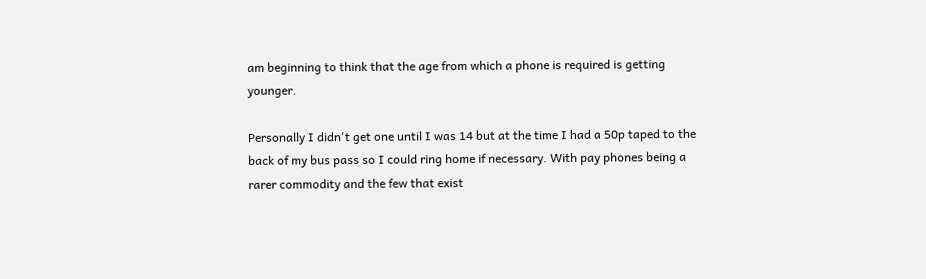am beginning to think that the age from which a phone is required is getting younger.

Personally I didn't get one until I was 14 but at the time I had a 50p taped to the back of my bus pass so I could ring home if necessary. With pay phones being a rarer commodity and the few that exist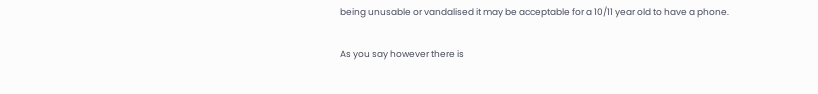being unusable or vandalised it may be acceptable for a 10/11 year old to have a phone.

As you say however there is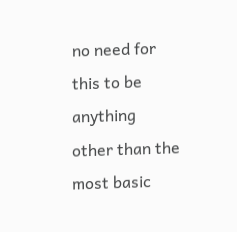no need for this to be anything other than the most basic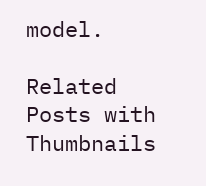model.

Related Posts with Thumbnails